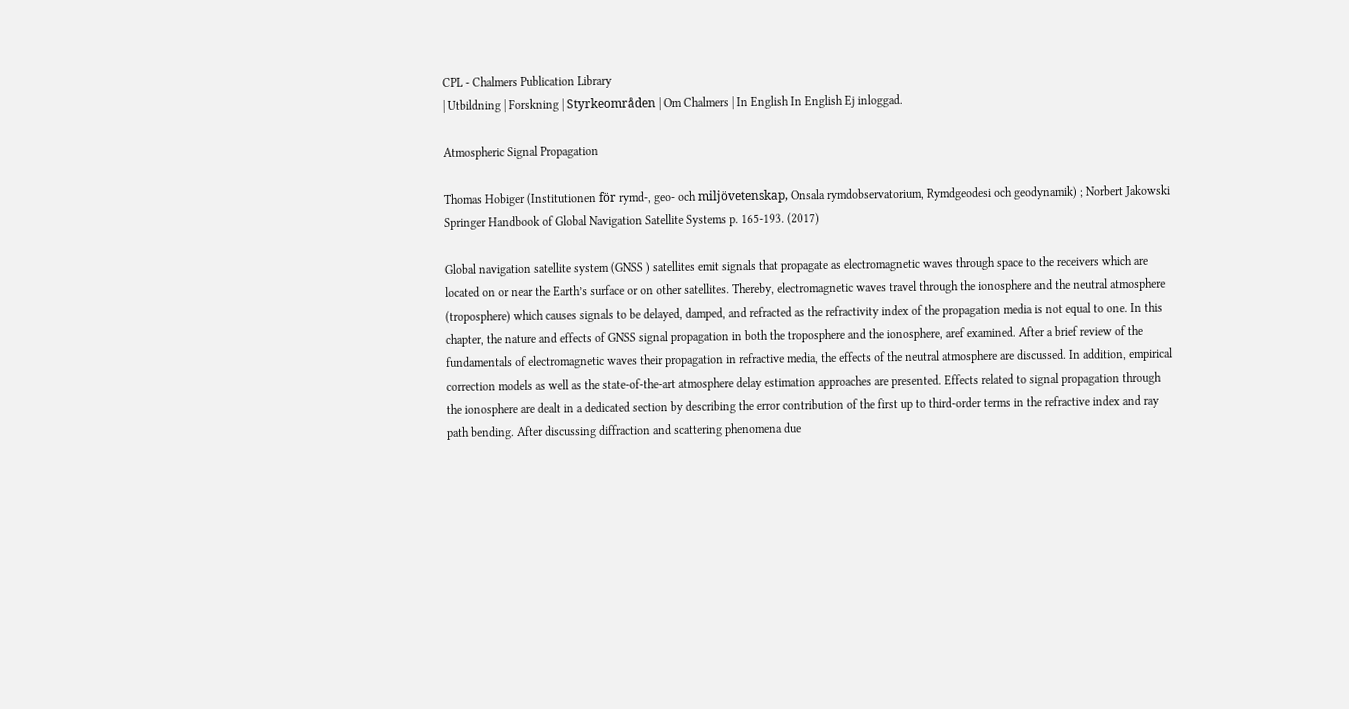CPL - Chalmers Publication Library
| Utbildning | Forskning | Styrkeområden | Om Chalmers | In English In English Ej inloggad.

Atmospheric Signal Propagation

Thomas Hobiger (Institutionen för rymd-, geo- och miljövetenskap, Onsala rymdobservatorium, Rymdgeodesi och geodynamik) ; Norbert Jakowski
Springer Handbook of Global Navigation Satellite Systems p. 165-193. (2017)

Global navigation satellite system (GNSS ) satellites emit signals that propagate as electromagnetic waves through space to the receivers which are located on or near the Earth’s surface or on other satellites. Thereby, electromagnetic waves travel through the ionosphere and the neutral atmosphere (troposphere) which causes signals to be delayed, damped, and refracted as the refractivity index of the propagation media is not equal to one. In this chapter, the nature and effects of GNSS signal propagation in both the troposphere and the ionosphere, aref examined. After a brief review of the fundamentals of electromagnetic waves their propagation in refractive media, the effects of the neutral atmosphere are discussed. In addition, empirical correction models as well as the state-of-the-art atmosphere delay estimation approaches are presented. Effects related to signal propagation through the ionosphere are dealt in a dedicated section by describing the error contribution of the first up to third-order terms in the refractive index and ray path bending. After discussing diffraction and scattering phenomena due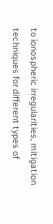to ionospheric irregularities, mitigation techniques for different types of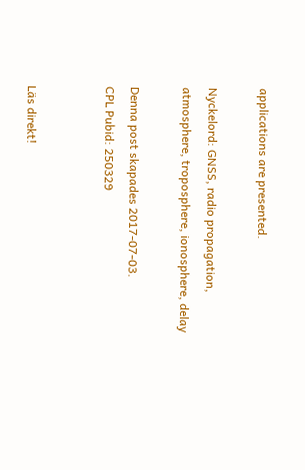applications are presented.

Nyckelord: GNSS, radio propagation, atmosphere, troposphere, ionosphere, delay

Denna post skapades 2017-07-03.
CPL Pubid: 250329


Läs direkt!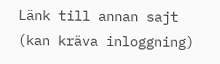Länk till annan sajt (kan kräva inloggning)